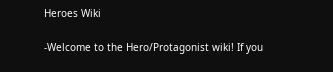Heroes Wiki

-Welcome to the Hero/Protagonist wiki! If you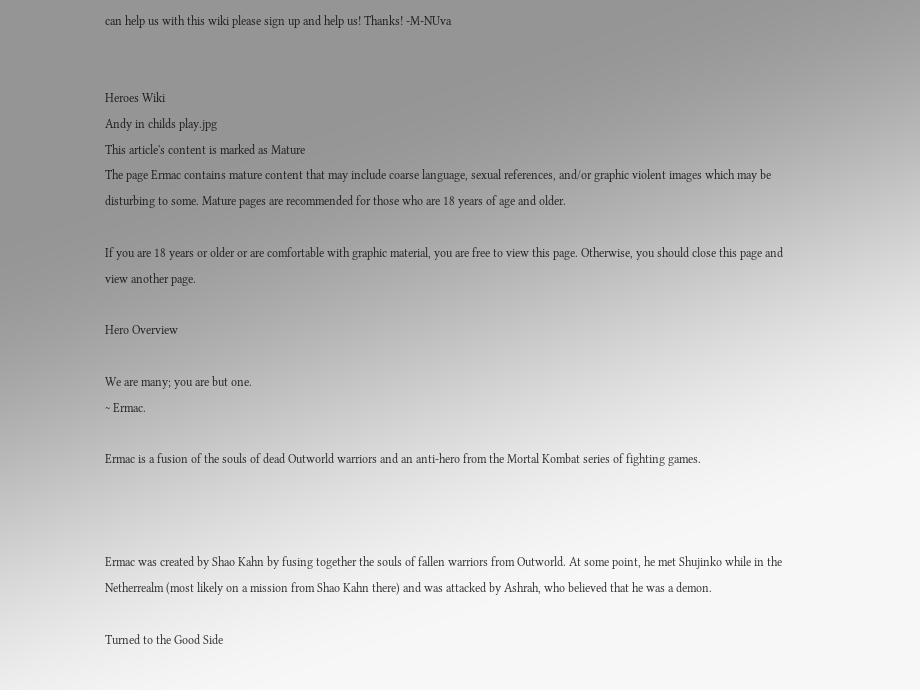can help us with this wiki please sign up and help us! Thanks! -M-NUva


Heroes Wiki
Andy in childs play.jpg
This article's content is marked as Mature
The page Ermac contains mature content that may include coarse language, sexual references, and/or graphic violent images which may be disturbing to some. Mature pages are recommended for those who are 18 years of age and older.

If you are 18 years or older or are comfortable with graphic material, you are free to view this page. Otherwise, you should close this page and view another page.

Hero Overview

We are many; you are but one.
~ Ermac.

Ermac is a fusion of the souls of dead Outworld warriors and an anti-hero from the Mortal Kombat series of fighting games.



Ermac was created by Shao Kahn by fusing together the souls of fallen warriors from Outworld. At some point, he met Shujinko while in the Netherrealm (most likely on a mission from Shao Kahn there) and was attacked by Ashrah, who believed that he was a demon.

Turned to the Good Side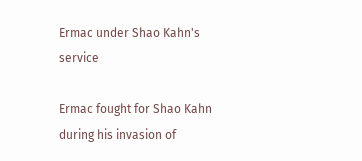Ermac under Shao Kahn's service

Ermac fought for Shao Kahn during his invasion of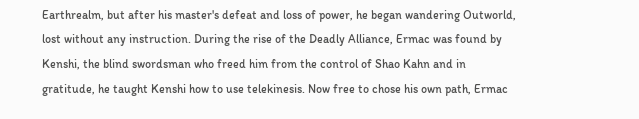Earthrealm, but after his master's defeat and loss of power, he began wandering Outworld, lost without any instruction. During the rise of the Deadly Alliance, Ermac was found by Kenshi, the blind swordsman who freed him from the control of Shao Kahn and in gratitude, he taught Kenshi how to use telekinesis. Now free to chose his own path, Ermac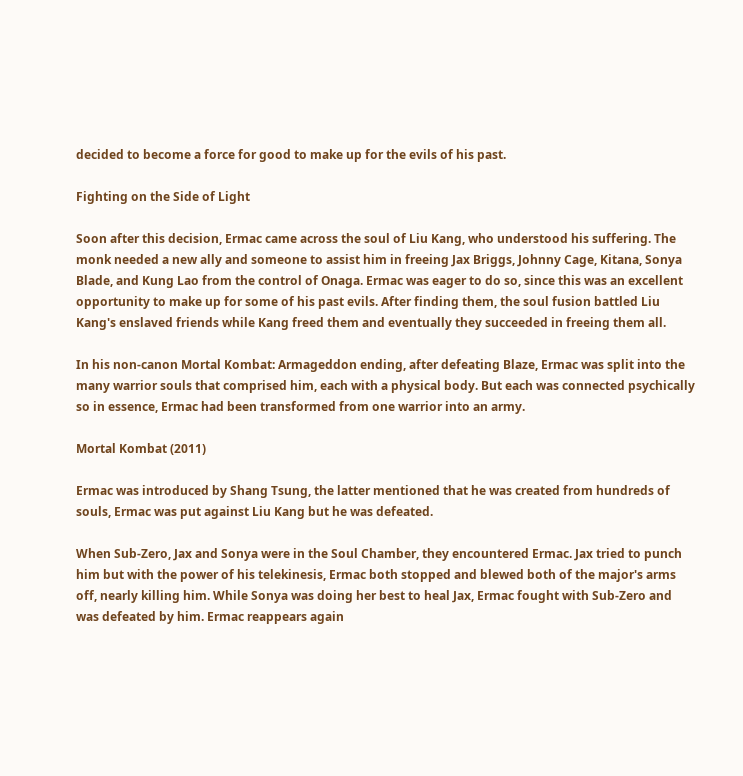decided to become a force for good to make up for the evils of his past.

Fighting on the Side of Light

Soon after this decision, Ermac came across the soul of Liu Kang, who understood his suffering. The monk needed a new ally and someone to assist him in freeing Jax Briggs, Johnny Cage, Kitana, Sonya Blade, and Kung Lao from the control of Onaga. Ermac was eager to do so, since this was an excellent opportunity to make up for some of his past evils. After finding them, the soul fusion battled Liu Kang's enslaved friends while Kang freed them and eventually they succeeded in freeing them all.

In his non-canon Mortal Kombat: Armageddon ending, after defeating Blaze, Ermac was split into the many warrior souls that comprised him, each with a physical body. But each was connected psychically so in essence, Ermac had been transformed from one warrior into an army.

Mortal Kombat (2011)

Ermac was introduced by Shang Tsung, the latter mentioned that he was created from hundreds of souls, Ermac was put against Liu Kang but he was defeated.

When Sub-Zero, Jax and Sonya were in the Soul Chamber, they encountered Ermac. Jax tried to punch him but with the power of his telekinesis, Ermac both stopped and blewed both of the major's arms off, nearly killing him. While Sonya was doing her best to heal Jax, Ermac fought with Sub-Zero and was defeated by him. Ermac reappears again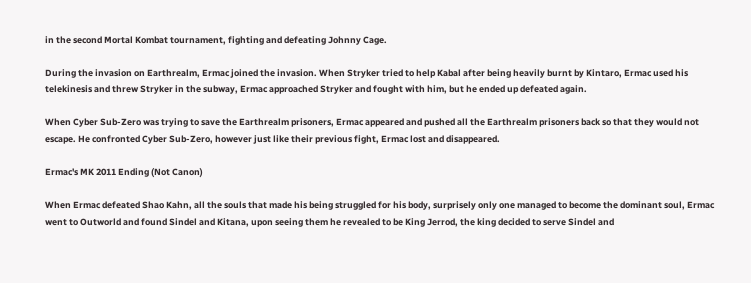in the second Mortal Kombat tournament, fighting and defeating Johnny Cage.

During the invasion on Earthrealm, Ermac joined the invasion. When Stryker tried to help Kabal after being heavily burnt by Kintaro, Ermac used his telekinesis and threw Stryker in the subway, Ermac approached Stryker and fought with him, but he ended up defeated again.

When Cyber Sub-Zero was trying to save the Earthrealm prisoners, Ermac appeared and pushed all the Earthrealm prisoners back so that they would not escape. He confronted Cyber Sub-Zero, however just like their previous fight, Ermac lost and disappeared.

Ermac's MK 2011 Ending (Not Canon)

When Ermac defeated Shao Kahn, all the souls that made his being struggled for his body, surprisely only one managed to become the dominant soul, Ermac went to Outworld and found Sindel and Kitana, upon seeing them he revealed to be King Jerrod, the king decided to serve Sindel and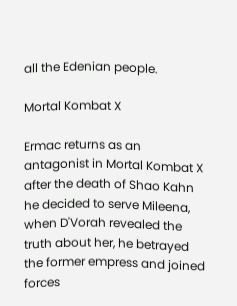all the Edenian people.

Mortal Kombat X

Ermac returns as an antagonist in Mortal Kombat X after the death of Shao Kahn he decided to serve Mileena, when D'Vorah revealed the truth about her, he betrayed the former empress and joined forces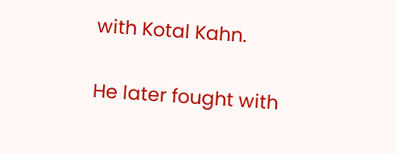with Kotal Kahn.

He later fought with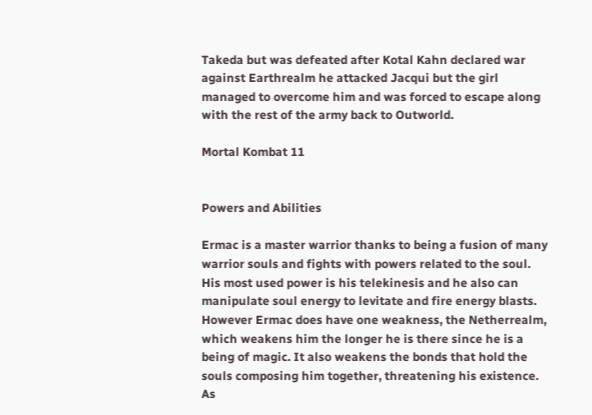Takeda but was defeated after Kotal Kahn declared war against Earthrealm he attacked Jacqui but the girl managed to overcome him and was forced to escape along with the rest of the army back to Outworld.

Mortal Kombat 11


Powers and Abilities

Ermac is a master warrior thanks to being a fusion of many warrior souls and fights with powers related to the soul. His most used power is his telekinesis and he also can manipulate soul energy to levitate and fire energy blasts. However Ermac does have one weakness, the Netherrealm, which weakens him the longer he is there since he is a being of magic. It also weakens the bonds that hold the souls composing him together, threatening his existence. As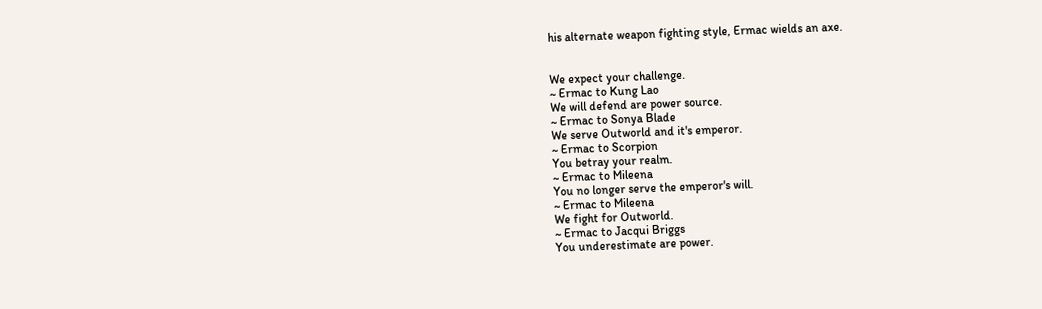his alternate weapon fighting style, Ermac wields an axe.


We expect your challenge.
~ Ermac to Kung Lao
We will defend are power source.
~ Ermac to Sonya Blade
We serve Outworld and it's emperor.
~ Ermac to Scorpion
You betray your realm.
~ Ermac to Mileena
You no longer serve the emperor's will.
~ Ermac to Mileena
We fight for Outworld.
~ Ermac to Jacqui Briggs
You underestimate are power.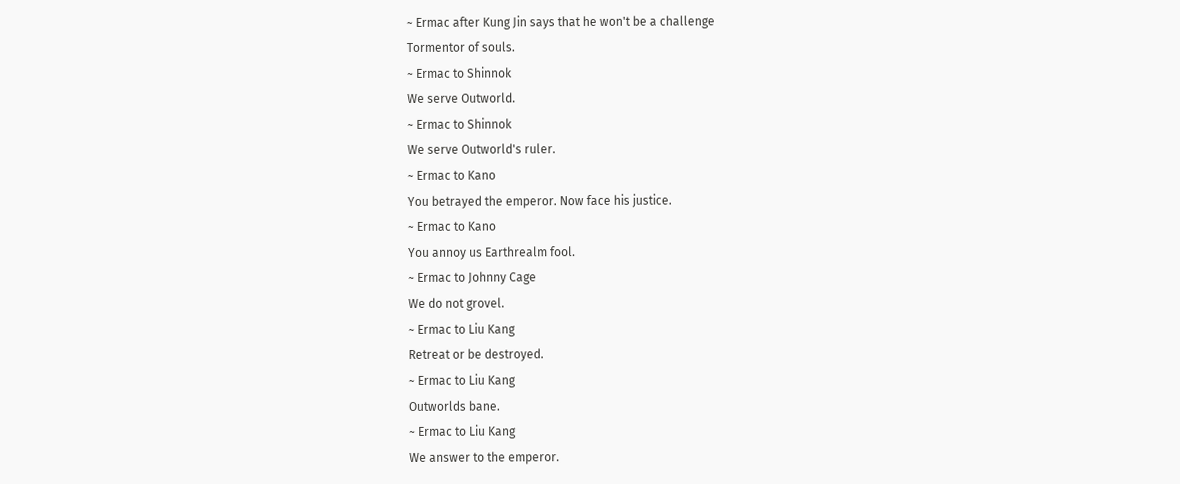~ Ermac after Kung Jin says that he won't be a challenge
Tormentor of souls.
~ Ermac to Shinnok
We serve Outworld.
~ Ermac to Shinnok
We serve Outworld's ruler.
~ Ermac to Kano
You betrayed the emperor. Now face his justice.
~ Ermac to Kano
You annoy us Earthrealm fool.
~ Ermac to Johnny Cage
We do not grovel.
~ Ermac to Liu Kang
Retreat or be destroyed.
~ Ermac to Liu Kang
Outworlds bane.
~ Ermac to Liu Kang
We answer to the emperor.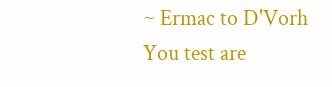~ Ermac to D'Vorh
You test are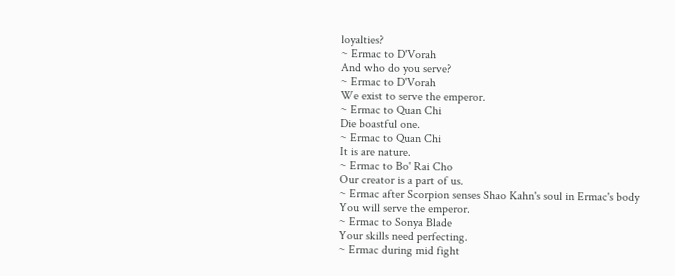loyalties?
~ Ermac to D'Vorah
And who do you serve?
~ Ermac to D'Vorah
We exist to serve the emperor.
~ Ermac to Quan Chi
Die boastful one.
~ Ermac to Quan Chi
It is are nature.
~ Ermac to Bo' Rai Cho
Our creator is a part of us.
~ Ermac after Scorpion senses Shao Kahn's soul in Ermac's body
You will serve the emperor.
~ Ermac to Sonya Blade
Your skills need perfecting.
~ Ermac during mid fight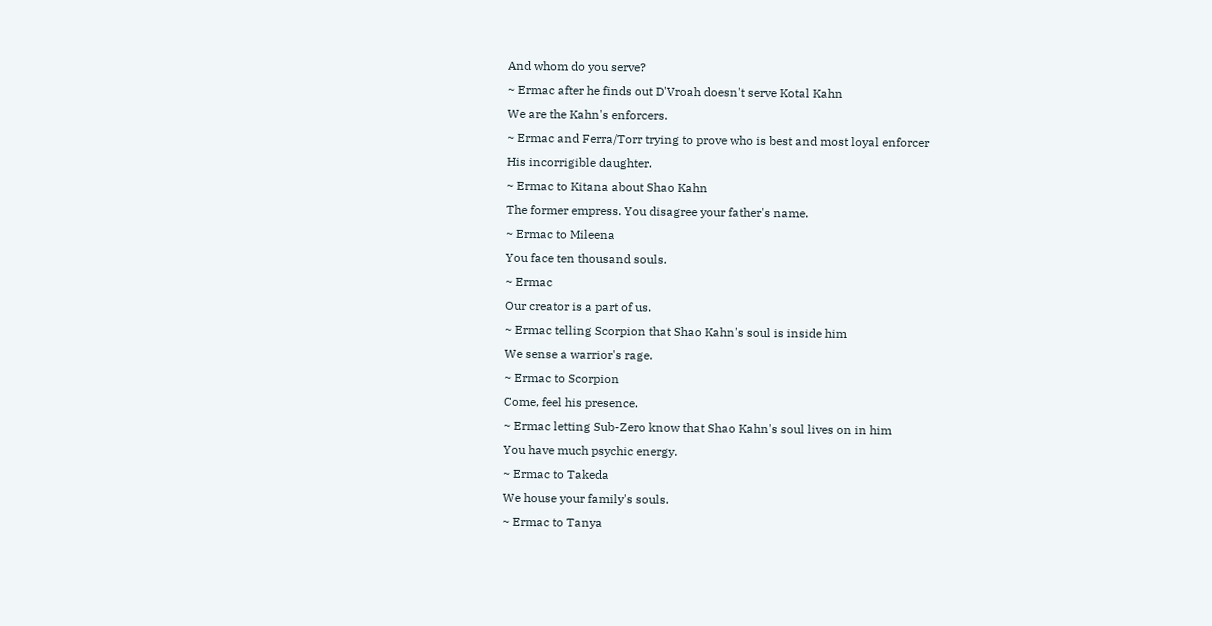And whom do you serve?
~ Ermac after he finds out D'Vroah doesn't serve Kotal Kahn
We are the Kahn's enforcers.
~ Ermac and Ferra/Torr trying to prove who is best and most loyal enforcer
His incorrigible daughter.
~ Ermac to Kitana about Shao Kahn
The former empress. You disagree your father's name.
~ Ermac to Mileena
You face ten thousand souls.
~ Ermac
Our creator is a part of us.
~ Ermac telling Scorpion that Shao Kahn's soul is inside him
We sense a warrior's rage.
~ Ermac to Scorpion
Come, feel his presence.
~ Ermac letting Sub-Zero know that Shao Kahn's soul lives on in him
You have much psychic energy.
~ Ermac to Takeda
We house your family's souls.
~ Ermac to Tanya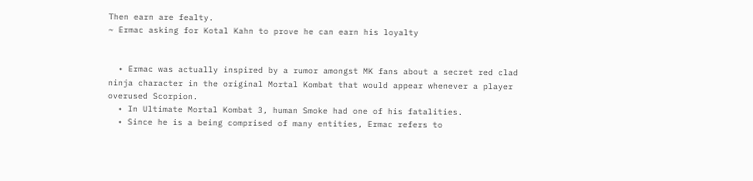Then earn are fealty.
~ Ermac asking for Kotal Kahn to prove he can earn his loyalty


  • Ermac was actually inspired by a rumor amongst MK fans about a secret red clad ninja character in the original Mortal Kombat that would appear whenever a player overused Scorpion.
  • In Ultimate Mortal Kombat 3, human Smoke had one of his fatalities.
  • Since he is a being comprised of many entities, Ermac refers to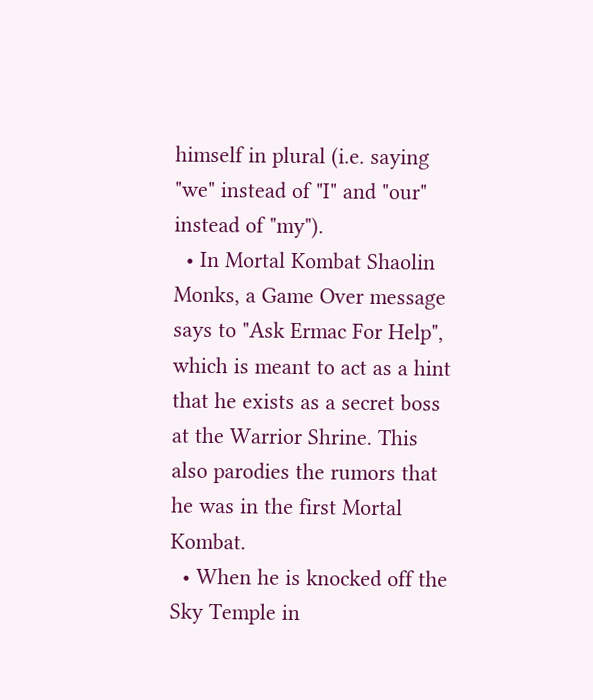himself in plural (i.e. saying "we" instead of "I" and "our" instead of "my").
  • In Mortal Kombat Shaolin Monks, a Game Over message says to "Ask Ermac For Help", which is meant to act as a hint that he exists as a secret boss at the Warrior Shrine. This also parodies the rumors that he was in the first Mortal Kombat.
  • When he is knocked off the Sky Temple in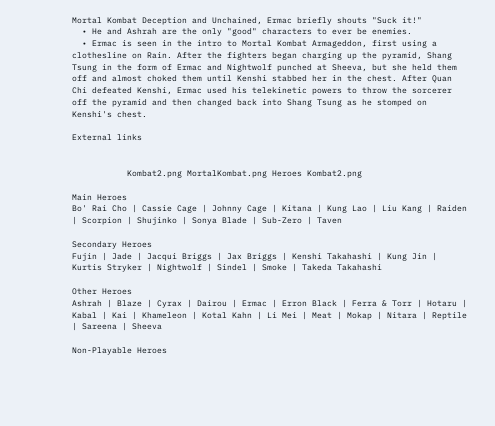Mortal Kombat Deception and Unchained, Ermac briefly shouts "Suck it!"
  • He and Ashrah are the only "good" characters to ever be enemies.
  • Ermac is seen in the intro to Mortal Kombat Armageddon, first using a clothesline on Rain. After the fighters began charging up the pyramid, Shang Tsung in the form of Ermac and Nightwolf punched at Sheeva, but she held them off and almost choked them until Kenshi stabbed her in the chest. After Quan Chi defeated Kenshi, Ermac used his telekinetic powers to throw the sorcerer off the pyramid and then changed back into Shang Tsung as he stomped on Kenshi's chest.

External links


           Kombat2.png MortalKombat.png Heroes Kombat2.png

Main Heroes
Bo' Rai Cho | Cassie Cage | Johnny Cage | Kitana | Kung Lao | Liu Kang | Raiden | Scorpion | Shujinko | Sonya Blade | Sub-Zero | Taven

Secondary Heroes
Fujin | Jade | Jacqui Briggs | Jax Briggs | Kenshi Takahashi | Kung Jin | Kurtis Stryker | Nightwolf | Sindel | Smoke | Takeda Takahashi

Other Heroes
Ashrah | Blaze | Cyrax | Dairou | Ermac | Erron Black | Ferra & Torr | Hotaru | Kabal | Kai | Khameleon | Kotal Kahn | Li Mei | Meat | Mokap | Nitara | Reptile | Sareena | Sheeva

Non-Playable Heroes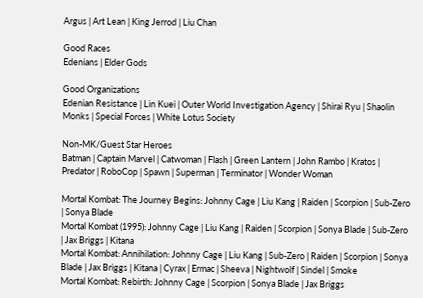Argus | Art Lean | King Jerrod | Liu Chan

Good Races
Edenians | Elder Gods

Good Organizations
Edenian Resistance | Lin Kuei | Outer World Investigation Agency | Shirai Ryu | Shaolin Monks | Special Forces | White Lotus Society

Non-MK/Guest Star Heroes
Batman | Captain Marvel | Catwoman | Flash | Green Lantern | John Rambo | Kratos | Predator | RoboCop | Spawn | Superman | Terminator | Wonder Woman

Mortal Kombat: The Journey Begins: Johnny Cage | Liu Kang | Raiden | Scorpion | Sub-Zero | Sonya Blade
Mortal Kombat (1995): Johnny Cage | Liu Kang | Raiden | Scorpion | Sonya Blade | Sub-Zero | Jax Briggs | Kitana
Mortal Kombat: Annihilation: Johnny Cage | Liu Kang | Sub-Zero | Raiden | Scorpion | Sonya Blade | Jax Briggs | Kitana | Cyrax | Ermac | Sheeva | Nightwolf | Sindel | Smoke
Mortal Kombat: Rebirth: Johnny Cage | Scorpion | Sonya Blade | Jax Briggs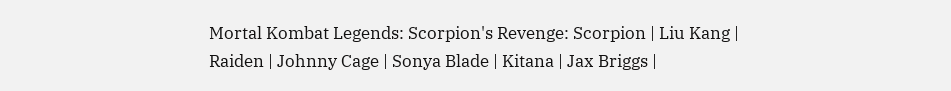Mortal Kombat Legends: Scorpion's Revenge: Scorpion | Liu Kang | Raiden | Johnny Cage | Sonya Blade | Kitana | Jax Briggs |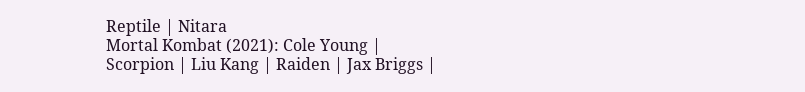Reptile | Nitara
Mortal Kombat (2021): Cole Young | Scorpion | Liu Kang | Raiden | Jax Briggs |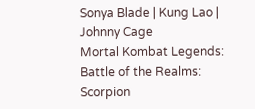Sonya Blade | Kung Lao | Johnny Cage
Mortal Kombat Legends: Battle of the Realms: Scorpion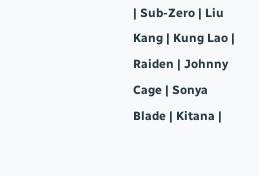| Sub-Zero | Liu Kang | Kung Lao | Raiden | Johnny Cage | Sonya Blade | Kitana |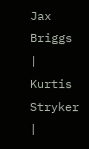Jax Briggs | Kurtis Stryker |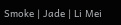Smoke | Jade | Li Mei